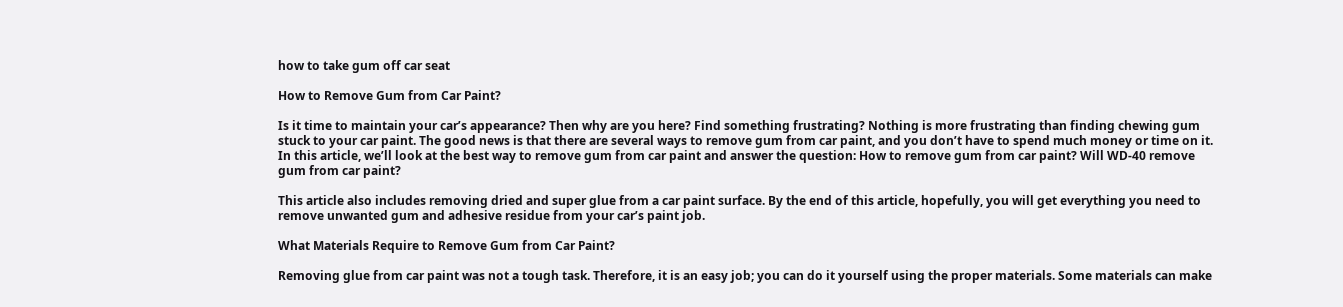how to take gum off car seat

How to Remove Gum from Car Paint?

Is it time to maintain your car’s appearance? Then why are you here? Find something frustrating? Nothing is more frustrating than finding chewing gum stuck to your car paint. The good news is that there are several ways to remove gum from car paint, and you don’t have to spend much money or time on it. In this article, we’ll look at the best way to remove gum from car paint and answer the question: How to remove gum from car paint? Will WD-40 remove gum from car paint?

This article also includes removing dried and super glue from a car paint surface. By the end of this article, hopefully, you will get everything you need to remove unwanted gum and adhesive residue from your car’s paint job.

What Materials Require to Remove Gum from Car Paint?

Removing glue from car paint was not a tough task. Therefore, it is an easy job; you can do it yourself using the proper materials. Some materials can make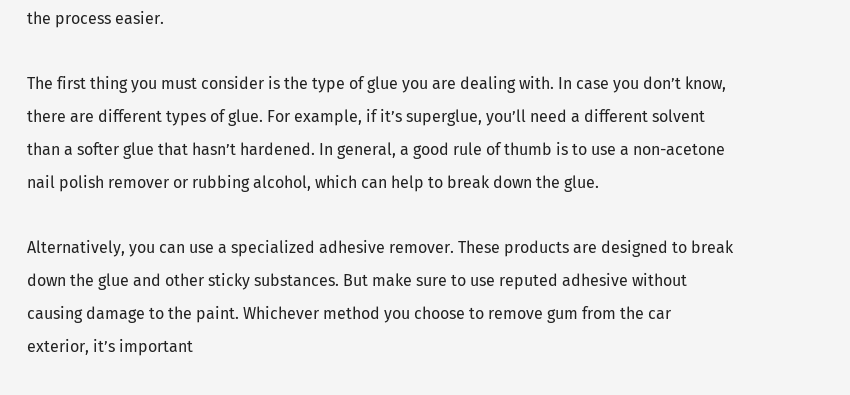the process easier.

The first thing you must consider is the type of glue you are dealing with. In case you don’t know, there are different types of glue. For example, if it’s superglue, you’ll need a different solvent than a softer glue that hasn’t hardened. In general, a good rule of thumb is to use a non-acetone nail polish remover or rubbing alcohol, which can help to break down the glue.

Alternatively, you can use a specialized adhesive remover. These products are designed to break down the glue and other sticky substances. But make sure to use reputed adhesive without causing damage to the paint. Whichever method you choose to remove gum from the car exterior, it’s important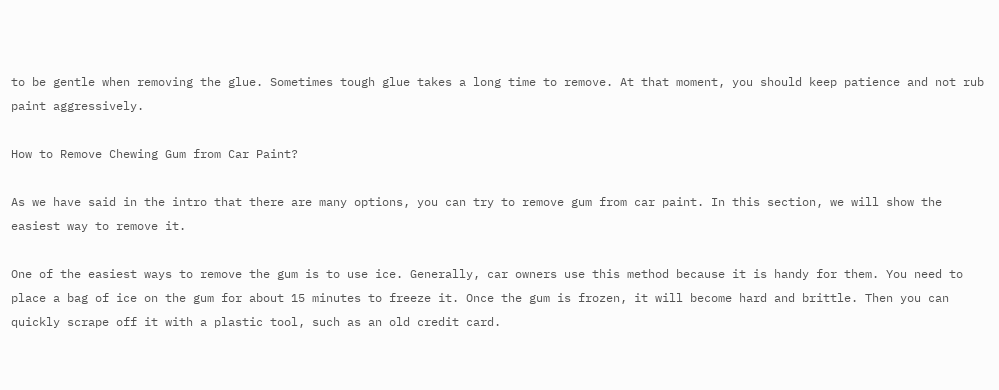to be gentle when removing the glue. Sometimes tough glue takes a long time to remove. At that moment, you should keep patience and not rub paint aggressively.

How to Remove Chewing Gum from Car Paint?

As we have said in the intro that there are many options, you can try to remove gum from car paint. In this section, we will show the easiest way to remove it.

One of the easiest ways to remove the gum is to use ice. Generally, car owners use this method because it is handy for them. You need to place a bag of ice on the gum for about 15 minutes to freeze it. Once the gum is frozen, it will become hard and brittle. Then you can quickly scrape off it with a plastic tool, such as an old credit card.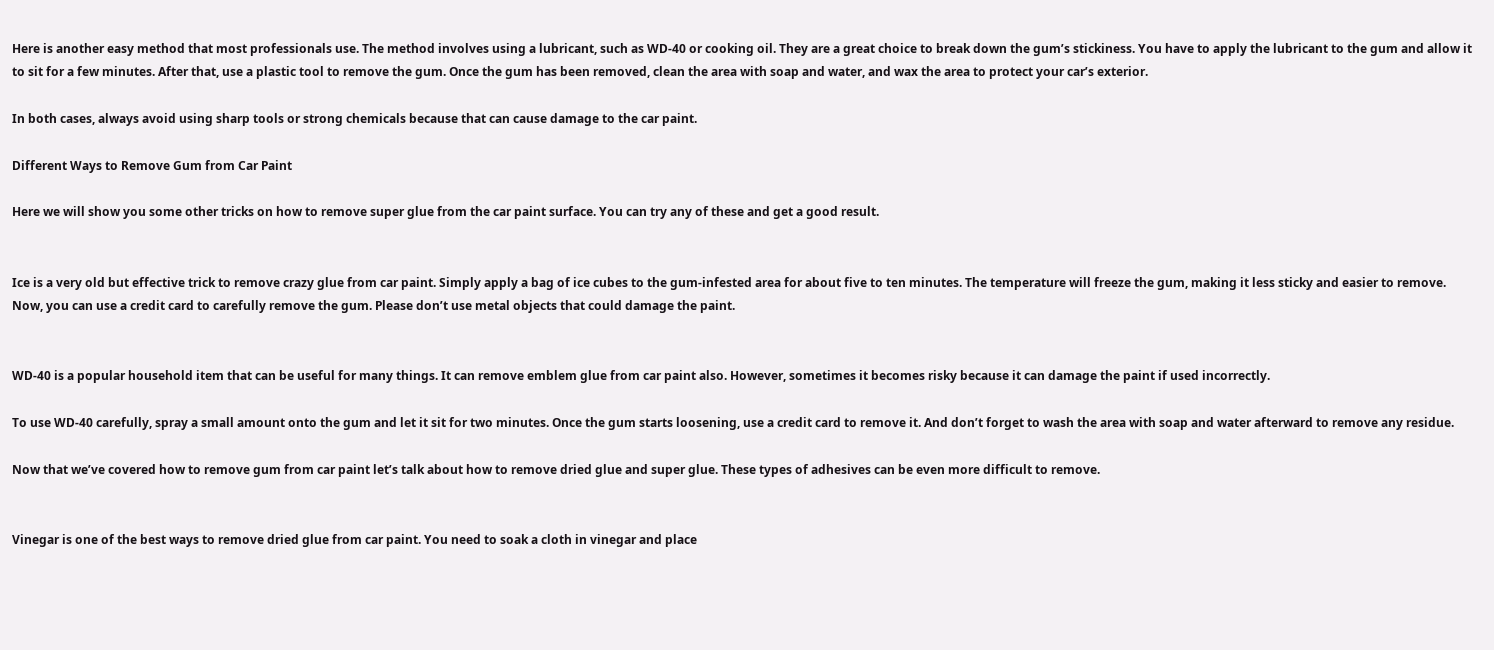Here is another easy method that most professionals use. The method involves using a lubricant, such as WD-40 or cooking oil. They are a great choice to break down the gum’s stickiness. You have to apply the lubricant to the gum and allow it to sit for a few minutes. After that, use a plastic tool to remove the gum. Once the gum has been removed, clean the area with soap and water, and wax the area to protect your car’s exterior.

In both cases, always avoid using sharp tools or strong chemicals because that can cause damage to the car paint.

Different Ways to Remove Gum from Car Paint

Here we will show you some other tricks on how to remove super glue from the car paint surface. You can try any of these and get a good result.


Ice is a very old but effective trick to remove crazy glue from car paint. Simply apply a bag of ice cubes to the gum-infested area for about five to ten minutes. The temperature will freeze the gum, making it less sticky and easier to remove. Now, you can use a credit card to carefully remove the gum. Please don’t use metal objects that could damage the paint.


WD-40 is a popular household item that can be useful for many things. It can remove emblem glue from car paint also. However, sometimes it becomes risky because it can damage the paint if used incorrectly.

To use WD-40 carefully, spray a small amount onto the gum and let it sit for two minutes. Once the gum starts loosening, use a credit card to remove it. And don’t forget to wash the area with soap and water afterward to remove any residue.

Now that we’ve covered how to remove gum from car paint let’s talk about how to remove dried glue and super glue. These types of adhesives can be even more difficult to remove.


Vinegar is one of the best ways to remove dried glue from car paint. You need to soak a cloth in vinegar and place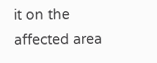it on the affected area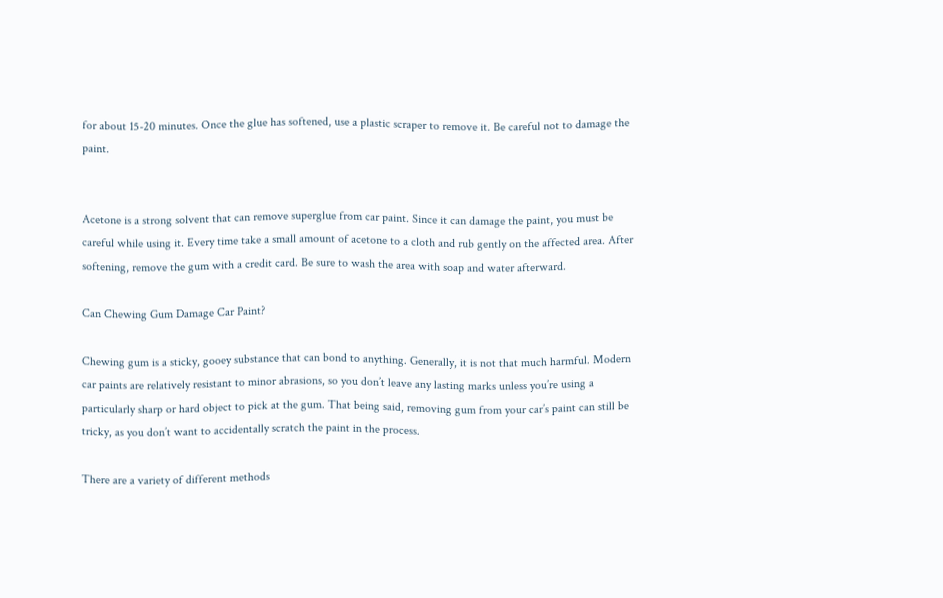for about 15-20 minutes. Once the glue has softened, use a plastic scraper to remove it. Be careful not to damage the paint.


Acetone is a strong solvent that can remove superglue from car paint. Since it can damage the paint, you must be careful while using it. Every time take a small amount of acetone to a cloth and rub gently on the affected area. After softening, remove the gum with a credit card. Be sure to wash the area with soap and water afterward.

Can Chewing Gum Damage Car Paint?

Chewing gum is a sticky, gooey substance that can bond to anything. Generally, it is not that much harmful. Modern car paints are relatively resistant to minor abrasions, so you don’t leave any lasting marks unless you’re using a particularly sharp or hard object to pick at the gum. That being said, removing gum from your car’s paint can still be tricky, as you don’t want to accidentally scratch the paint in the process.

There are a variety of different methods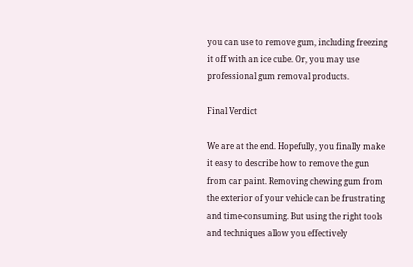you can use to remove gum, including freezing it off with an ice cube. Or, you may use professional gum removal products.

Final Verdict

We are at the end. Hopefully, you finally make it easy to describe how to remove the gun from car paint. Removing chewing gum from the exterior of your vehicle can be frustrating and time-consuming. But using the right tools and techniques allow you effectively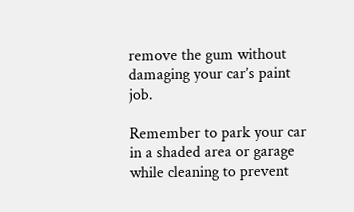remove the gum without damaging your car’s paint job.

Remember to park your car in a shaded area or garage while cleaning to prevent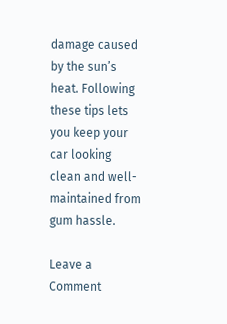damage caused by the sun’s heat. Following these tips lets you keep your car looking clean and well-maintained from gum hassle.

Leave a Comment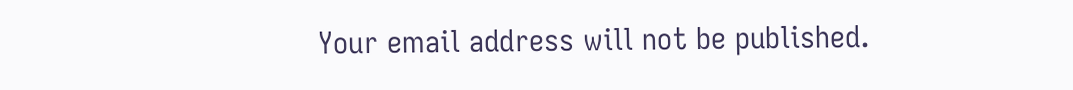Your email address will not be published.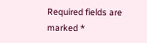Required fields are marked *